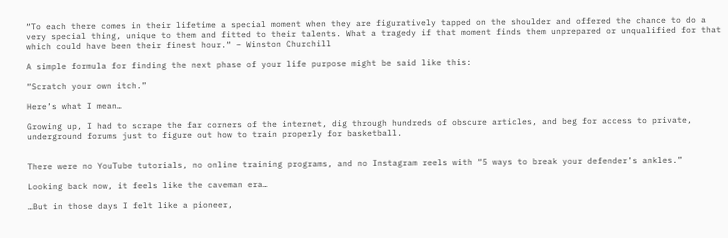“To each there comes in their lifetime a special moment when they are figuratively tapped on the shoulder and offered the chance to do a very special thing, unique to them and fitted to their talents. What a tragedy if that moment finds them unprepared or unqualified for that which could have been their finest hour.“ – Winston Churchill

A simple formula for finding the next phase of your life purpose might be said like this:

“Scratch your own itch.”

Here’s what I mean…

Growing up, I had to scrape the far corners of the internet, dig through hundreds of obscure articles, and beg for access to private, underground forums just to figure out how to train properly for basketball.


There were no YouTube tutorials, no online training programs, and no Instagram reels with “5 ways to break your defender’s ankles.”

Looking back now, it feels like the caveman era…

…But in those days I felt like a pioneer,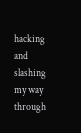hacking and slashing my way through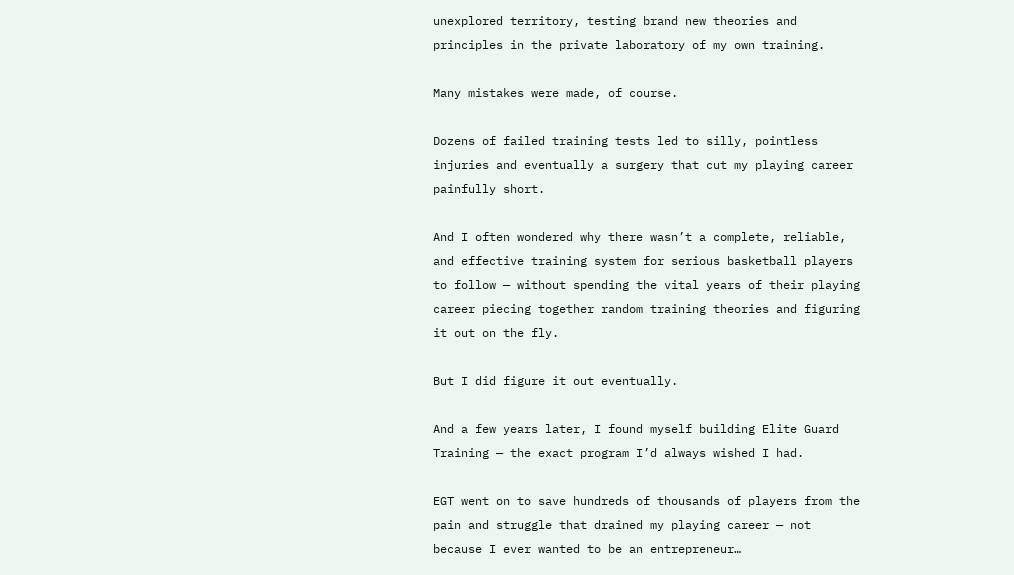unexplored territory, testing brand new theories and principles in the private laboratory of my own training.

Many mistakes were made, of course.

Dozens of failed training tests led to silly, pointless injuries and eventually a surgery that cut my playing career painfully short.

And I often wondered why there wasn’t a complete, reliable, and effective training system for serious basketball players to follow — without spending the vital years of their playing career piecing together random training theories and figuring it out on the fly.

But I did figure it out eventually.

And a few years later, I found myself building Elite Guard Training — the exact program I’d always wished I had.

EGT went on to save hundreds of thousands of players from the pain and struggle that drained my playing career — not because I ever wanted to be an entrepreneur…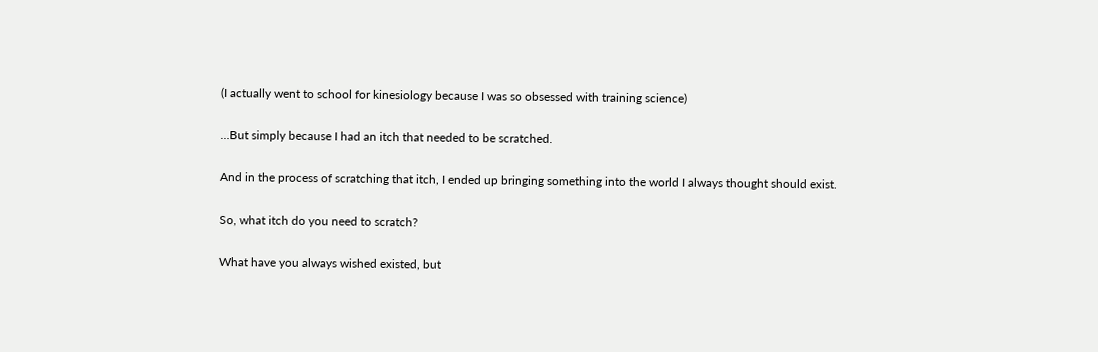(I actually went to school for kinesiology because I was so obsessed with training science)

…But simply because I had an itch that needed to be scratched.

And in the process of scratching that itch, I ended up bringing something into the world I always thought should exist.

So, what itch do you need to scratch?

What have you always wished existed, but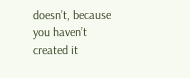doesn’t, because you haven’t created it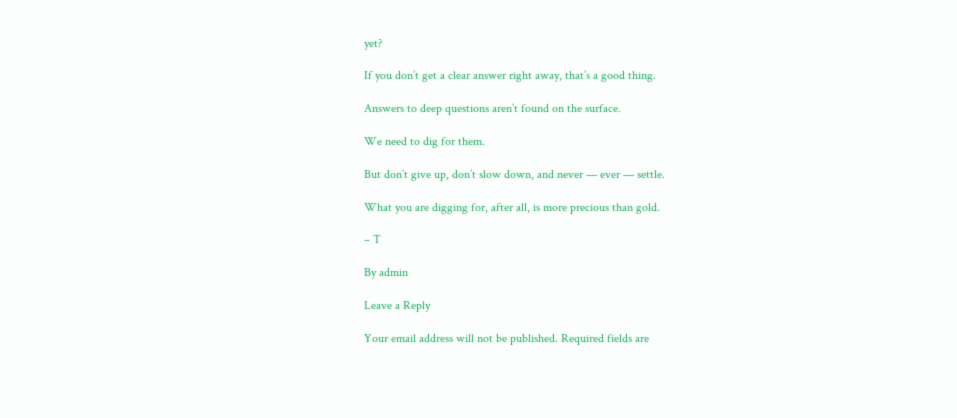yet?

If you don’t get a clear answer right away, that’s a good thing.

Answers to deep questions aren’t found on the surface.

We need to dig for them.

But don’t give up, don’t slow down, and never — ever — settle.

What you are digging for, after all, is more precious than gold.

– T

By admin

Leave a Reply

Your email address will not be published. Required fields are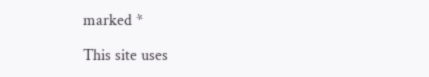marked *

This site uses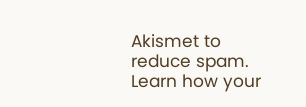Akismet to reduce spam. Learn how your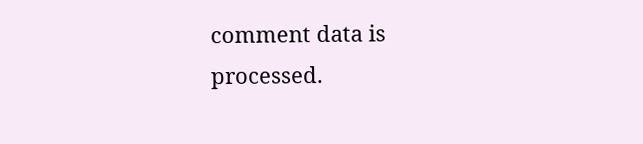comment data is processed.